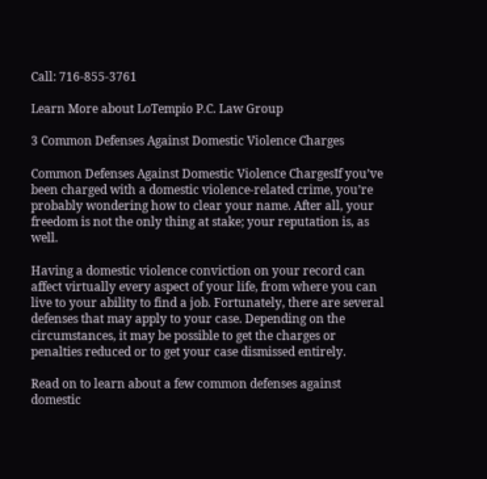Call: 716-855-3761

Learn More about LoTempio P.C. Law Group

3 Common Defenses Against Domestic Violence Charges

Common Defenses Against Domestic Violence ChargesIf you’ve been charged with a domestic violence-related crime, you’re probably wondering how to clear your name. After all, your freedom is not the only thing at stake; your reputation is, as well.

Having a domestic violence conviction on your record can affect virtually every aspect of your life, from where you can live to your ability to find a job. Fortunately, there are several defenses that may apply to your case. Depending on the circumstances, it may be possible to get the charges or penalties reduced or to get your case dismissed entirely.

Read on to learn about a few common defenses against domestic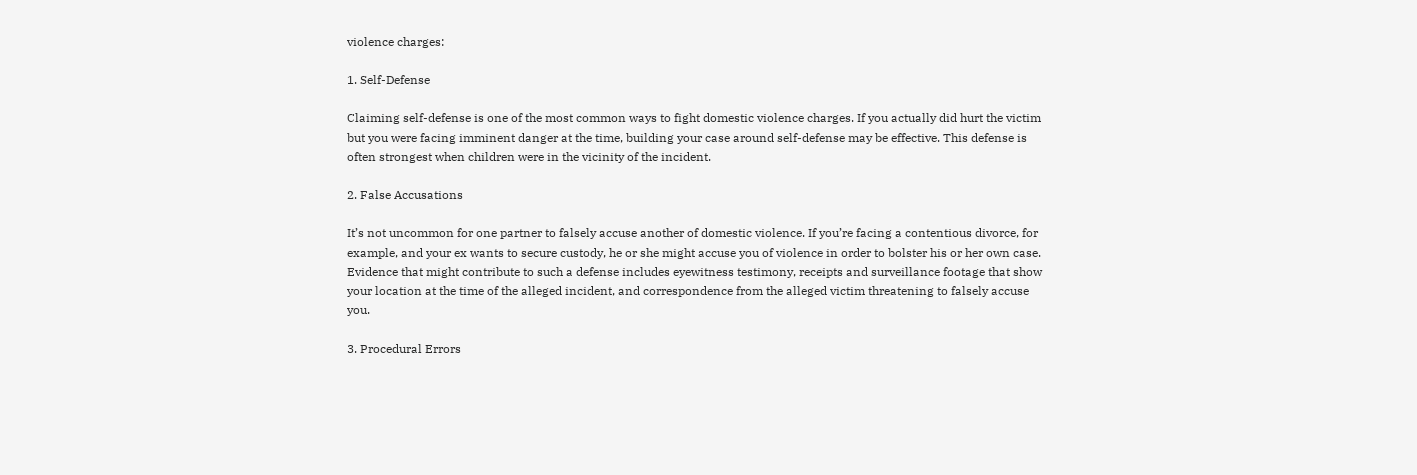violence charges:

1. Self-Defense

Claiming self-defense is one of the most common ways to fight domestic violence charges. If you actually did hurt the victim but you were facing imminent danger at the time, building your case around self-defense may be effective. This defense is often strongest when children were in the vicinity of the incident.

2. False Accusations

It’s not uncommon for one partner to falsely accuse another of domestic violence. If you’re facing a contentious divorce, for example, and your ex wants to secure custody, he or she might accuse you of violence in order to bolster his or her own case. Evidence that might contribute to such a defense includes eyewitness testimony, receipts and surveillance footage that show your location at the time of the alleged incident, and correspondence from the alleged victim threatening to falsely accuse you.

3. Procedural Errors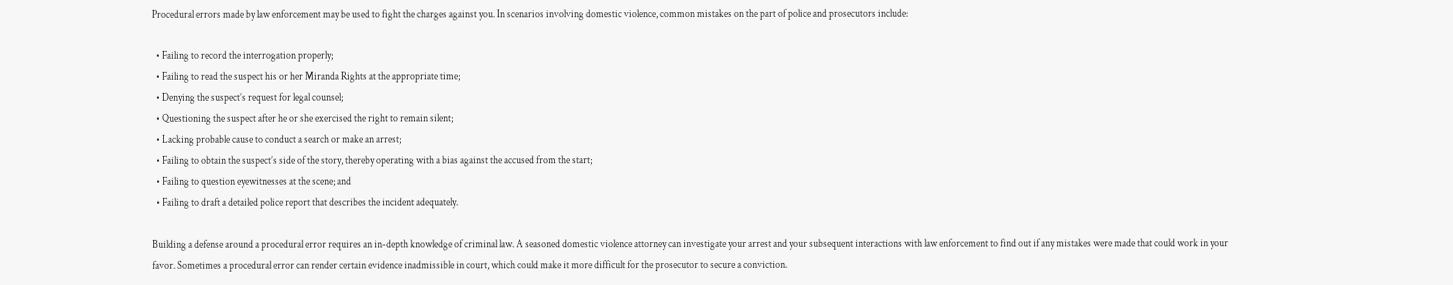Procedural errors made by law enforcement may be used to fight the charges against you. In scenarios involving domestic violence, common mistakes on the part of police and prosecutors include:

  • Failing to record the interrogation properly;
  • Failing to read the suspect his or her Miranda Rights at the appropriate time;
  • Denying the suspect’s request for legal counsel;
  • Questioning the suspect after he or she exercised the right to remain silent;
  • Lacking probable cause to conduct a search or make an arrest;
  • Failing to obtain the suspect’s side of the story, thereby operating with a bias against the accused from the start;
  • Failing to question eyewitnesses at the scene; and
  • Failing to draft a detailed police report that describes the incident adequately.

Building a defense around a procedural error requires an in-depth knowledge of criminal law. A seasoned domestic violence attorney can investigate your arrest and your subsequent interactions with law enforcement to find out if any mistakes were made that could work in your favor. Sometimes a procedural error can render certain evidence inadmissible in court, which could make it more difficult for the prosecutor to secure a conviction.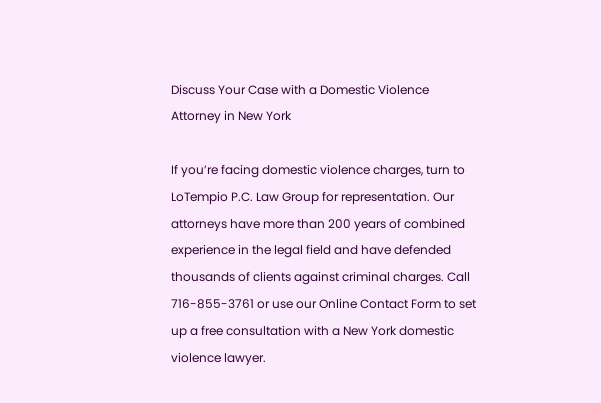Discuss Your Case with a Domestic Violence Attorney in New York

If you’re facing domestic violence charges, turn to LoTempio P.C. Law Group for representation. Our attorneys have more than 200 years of combined experience in the legal field and have defended thousands of clients against criminal charges. Call 716-855-3761 or use our Online Contact Form to set up a free consultation with a New York domestic violence lawyer.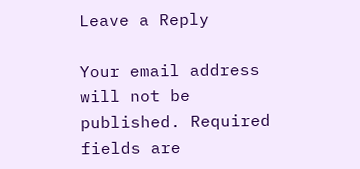Leave a Reply

Your email address will not be published. Required fields are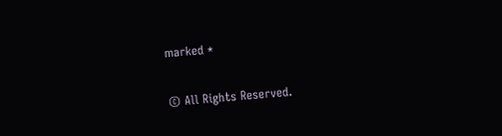marked *

© All Rights Reserved.